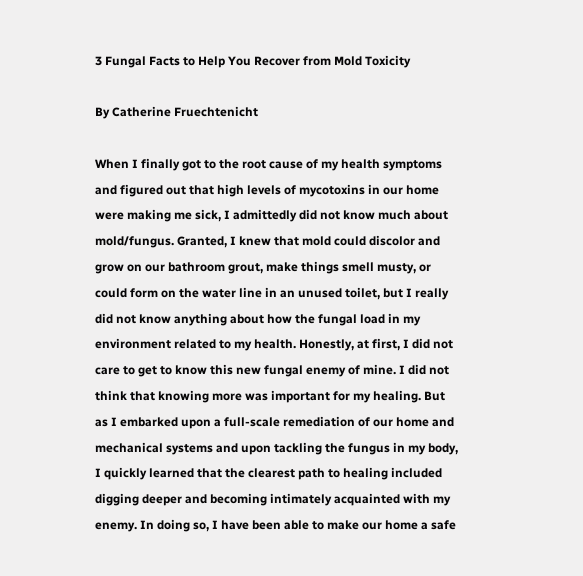3 Fungal Facts to Help You Recover from Mold Toxicity

By Catherine Fruechtenicht

When I finally got to the root cause of my health symptoms and figured out that high levels of mycotoxins in our home were making me sick, I admittedly did not know much about mold/fungus. Granted, I knew that mold could discolor and grow on our bathroom grout, make things smell musty, or could form on the water line in an unused toilet, but I really did not know anything about how the fungal load in my environment related to my health. Honestly, at first, I did not care to get to know this new fungal enemy of mine. I did not think that knowing more was important for my healing. But as I embarked upon a full-scale remediation of our home and mechanical systems and upon tackling the fungus in my body, I quickly learned that the clearest path to healing included digging deeper and becoming intimately acquainted with my enemy. In doing so, I have been able to make our home a safe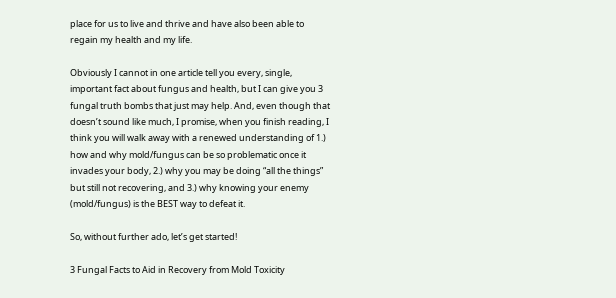place for us to live and thrive and have also been able to regain my health and my life.

Obviously I cannot in one article tell you every, single, important fact about fungus and health, but I can give you 3 fungal truth bombs that just may help. And, even though that doesn’t sound like much, I promise, when you finish reading, I think you will walk away with a renewed understanding of 1.) how and why mold/fungus can be so problematic once it invades your body, 2.) why you may be doing “all the things” but still not recovering, and 3.) why knowing your enemy (mold/fungus) is the BEST way to defeat it.

So, without further ado, let’s get started!

3 Fungal Facts to Aid in Recovery from Mold Toxicity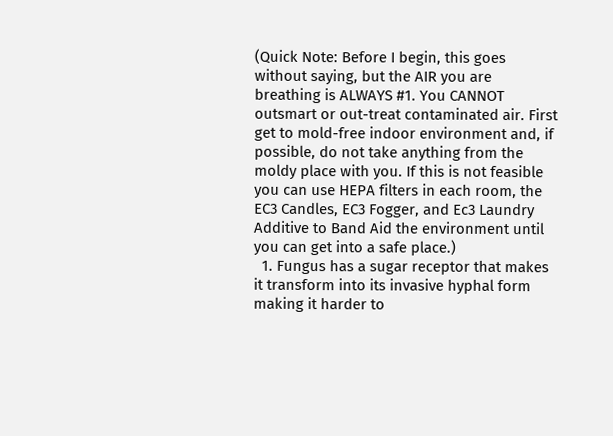(Quick Note: Before I begin, this goes without saying, but the AIR you are breathing is ALWAYS #1. You CANNOT outsmart or out-treat contaminated air. First get to mold-free indoor environment and, if possible, do not take anything from the moldy place with you. If this is not feasible you can use HEPA filters in each room, the EC3 Candles, EC3 Fogger, and Ec3 Laundry Additive to Band Aid the environment until you can get into a safe place.)
  1. Fungus has a sugar receptor that makes it transform into its invasive hyphal form making it harder to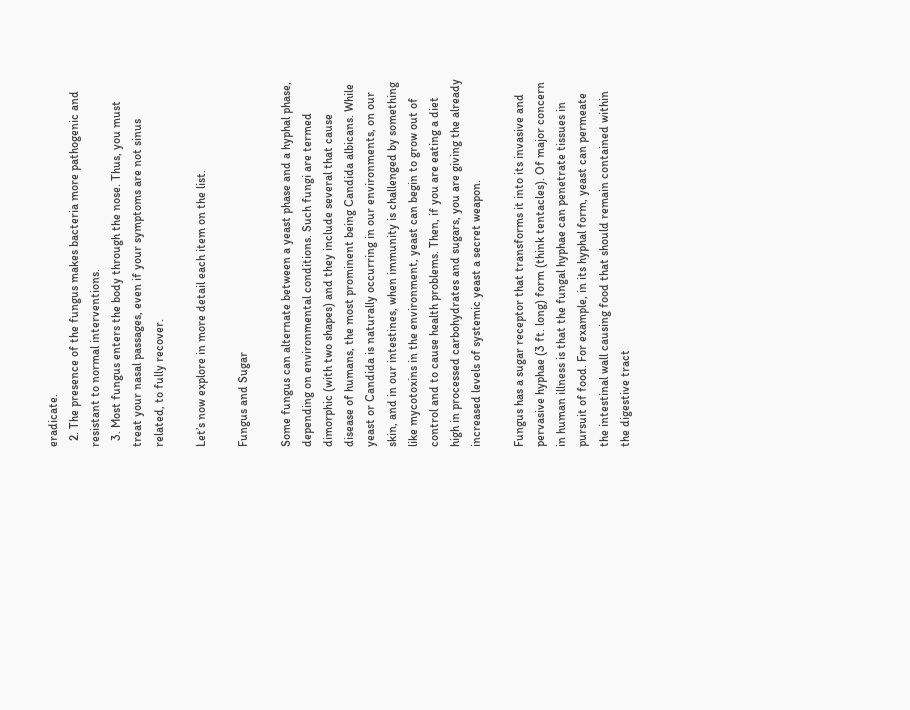eradicate.
  2. The presence of the fungus makes bacteria more pathogenic and resistant to normal interventions.
  3. Most fungus enters the body through the nose. Thus, you must treat your nasal passages, even if your symptoms are not sinus related, to fully recover.

Let’s now explore in more detail each item on the list.

Fungus and Sugar

Some fungus can alternate between a yeast phase and a hyphal phase, depending on environmental conditions. Such fungi are termed dimorphic (with two shapes) and they include several that cause disease of humans, the most prominent being Candida albicans. While yeast or Candida is naturally occurring in our environments, on our skin, and in our intestines, when immunity is challenged by something like mycotoxins in the environment, yeast can begin to grow out of control and to cause health problems. Then, if you are eating a diet high in processed carbohydrates and sugars, you are giving the already increased levels of systemic yeast a secret weapon.

Fungus has a sugar receptor that transforms it into its invasive and pervasive hyphae (3 ft. long) form (think tentacles). Of major concern in human illness is that the fungal hyphae can penetrate tissues in pursuit of food. For example, in its hyphal form, yeast can permeate the intestinal wall causing food that should remain contained within the digestive tract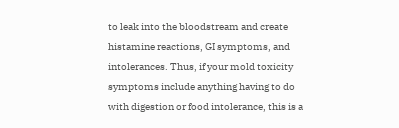to leak into the bloodstream and create histamine reactions, GI symptoms, and intolerances. Thus, if your mold toxicity symptoms include anything having to do with digestion or food intolerance, this is a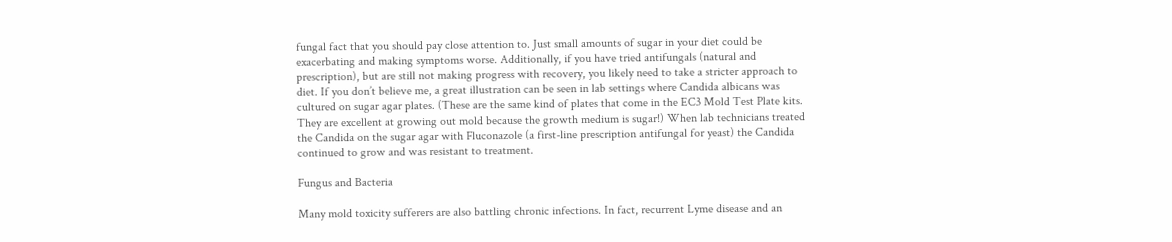fungal fact that you should pay close attention to. Just small amounts of sugar in your diet could be exacerbating and making symptoms worse. Additionally, if you have tried antifungals (natural and prescription), but are still not making progress with recovery, you likely need to take a stricter approach to diet. If you don’t believe me, a great illustration can be seen in lab settings where Candida albicans was cultured on sugar agar plates. (These are the same kind of plates that come in the EC3 Mold Test Plate kits. They are excellent at growing out mold because the growth medium is sugar!) When lab technicians treated the Candida on the sugar agar with Fluconazole (a first-line prescription antifungal for yeast) the Candida continued to grow and was resistant to treatment.

Fungus and Bacteria

Many mold toxicity sufferers are also battling chronic infections. In fact, recurrent Lyme disease and an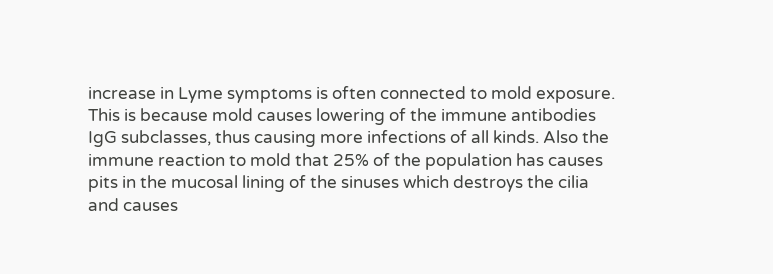increase in Lyme symptoms is often connected to mold exposure. This is because mold causes lowering of the immune antibodies IgG subclasses, thus causing more infections of all kinds. Also the immune reaction to mold that 25% of the population has causes pits in the mucosal lining of the sinuses which destroys the cilia and causes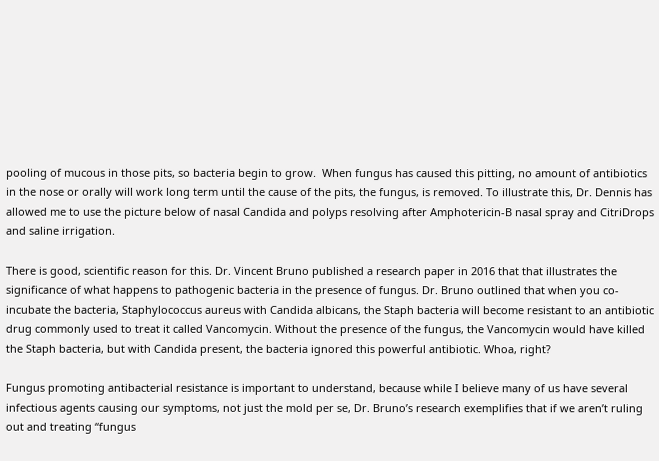pooling of mucous in those pits, so bacteria begin to grow.  When fungus has caused this pitting, no amount of antibiotics in the nose or orally will work long term until the cause of the pits, the fungus, is removed. To illustrate this, Dr. Dennis has allowed me to use the picture below of nasal Candida and polyps resolving after Amphotericin-B nasal spray and CitriDrops and saline irrigation.

There is good, scientific reason for this. Dr. Vincent Bruno published a research paper in 2016 that that illustrates the significance of what happens to pathogenic bacteria in the presence of fungus. Dr. Bruno outlined that when you co-incubate the bacteria, Staphylococcus aureus with Candida albicans, the Staph bacteria will become resistant to an antibiotic drug commonly used to treat it called Vancomycin. Without the presence of the fungus, the Vancomycin would have killed the Staph bacteria, but with Candida present, the bacteria ignored this powerful antibiotic. Whoa, right?

Fungus promoting antibacterial resistance is important to understand, because while I believe many of us have several infectious agents causing our symptoms, not just the mold per se, Dr. Bruno’s research exemplifies that if we aren’t ruling out and treating “fungus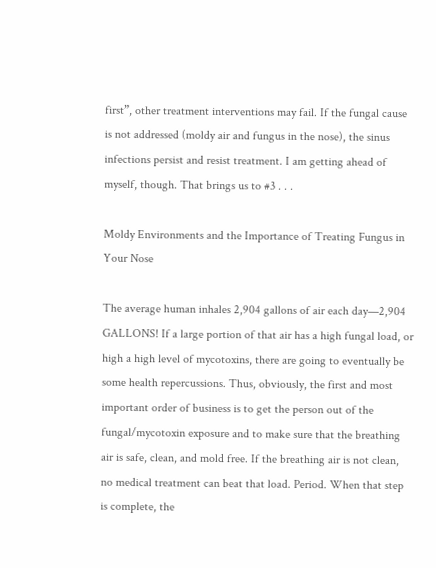first”, other treatment interventions may fail. If the fungal cause is not addressed (moldy air and fungus in the nose), the sinus infections persist and resist treatment. I am getting ahead of myself, though. That brings us to #3 . . .

Moldy Environments and the Importance of Treating Fungus in Your Nose

The average human inhales 2,904 gallons of air each day—2,904 GALLONS! If a large portion of that air has a high fungal load, or high a high level of mycotoxins, there are going to eventually be some health repercussions. Thus, obviously, the first and most important order of business is to get the person out of the fungal/mycotoxin exposure and to make sure that the breathing air is safe, clean, and mold free. If the breathing air is not clean, no medical treatment can beat that load. Period. When that step is complete, the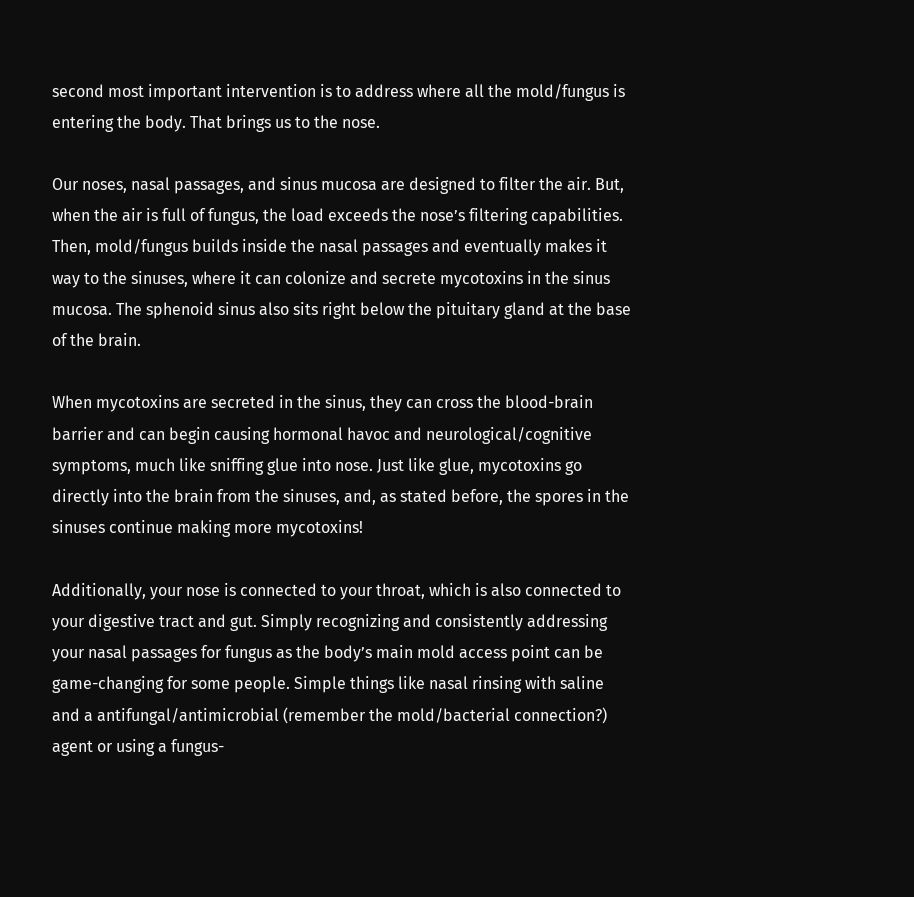second most important intervention is to address where all the mold/fungus is entering the body. That brings us to the nose.

Our noses, nasal passages, and sinus mucosa are designed to filter the air. But, when the air is full of fungus, the load exceeds the nose’s filtering capabilities. Then, mold/fungus builds inside the nasal passages and eventually makes it way to the sinuses, where it can colonize and secrete mycotoxins in the sinus mucosa. The sphenoid sinus also sits right below the pituitary gland at the base of the brain.

When mycotoxins are secreted in the sinus, they can cross the blood-brain barrier and can begin causing hormonal havoc and neurological/cognitive symptoms, much like sniffing glue into nose. Just like glue, mycotoxins go directly into the brain from the sinuses, and, as stated before, the spores in the sinuses continue making more mycotoxins!

Additionally, your nose is connected to your throat, which is also connected to your digestive tract and gut. Simply recognizing and consistently addressing your nasal passages for fungus as the body’s main mold access point can be game-changing for some people. Simple things like nasal rinsing with saline and a antifungal/antimicrobial (remember the mold/bacterial connection?) agent or using a fungus-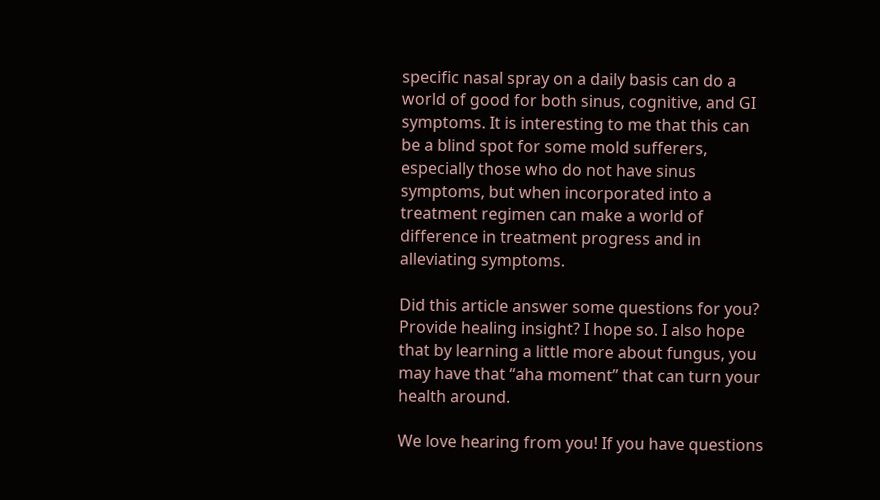specific nasal spray on a daily basis can do a world of good for both sinus, cognitive, and GI symptoms. It is interesting to me that this can be a blind spot for some mold sufferers, especially those who do not have sinus symptoms, but when incorporated into a treatment regimen can make a world of difference in treatment progress and in alleviating symptoms.

Did this article answer some questions for you? Provide healing insight? I hope so. I also hope that by learning a little more about fungus, you may have that “aha moment” that can turn your health around.

We love hearing from you! If you have questions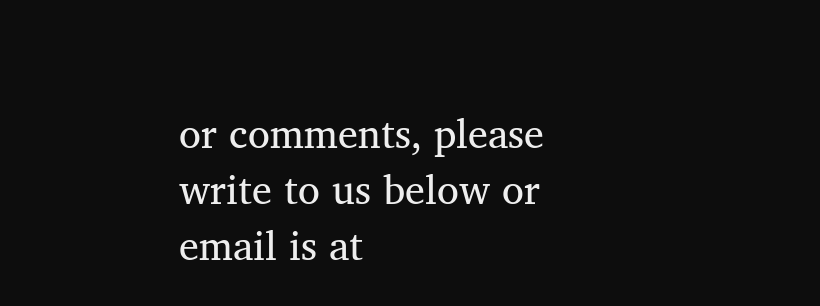or comments, please write to us below or email is at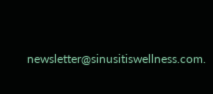newsletter@sinusitiswellness.com.